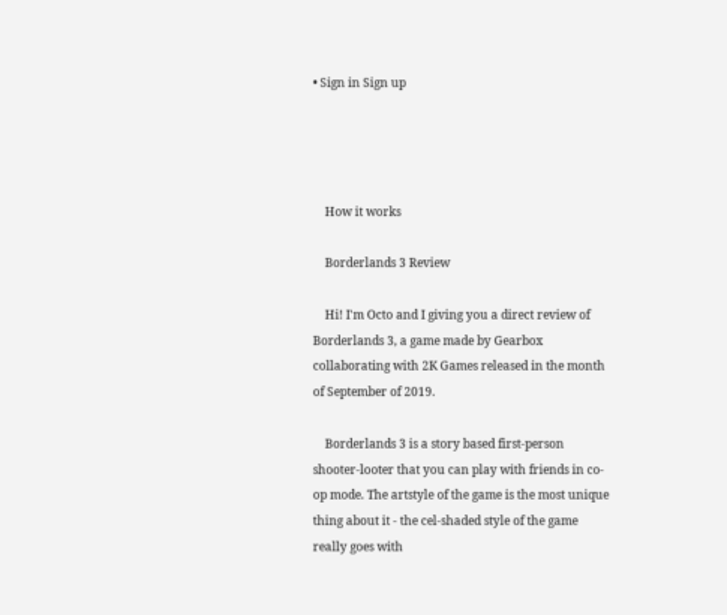• Sign in Sign up




    How it works

    Borderlands 3 Review

    Hi! I'm Octo and I giving you a direct review of Borderlands 3, a game made by Gearbox collaborating with 2K Games released in the month of September of 2019.

    Borderlands 3 is a story based first-person shooter-looter that you can play with friends in co-op mode. The artstyle of the game is the most unique thing about it - the cel-shaded style of the game really goes with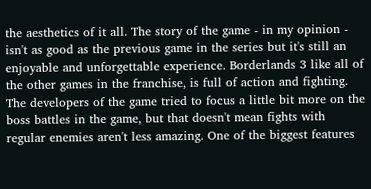the aesthetics of it all. The story of the game - in my opinion - isn't as good as the previous game in the series but it's still an enjoyable and unforgettable experience. Borderlands 3 like all of the other games in the franchise, is full of action and fighting. The developers of the game tried to focus a little bit more on the boss battles in the game, but that doesn't mean fights with regular enemies aren't less amazing. One of the biggest features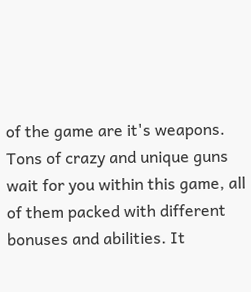of the game are it's weapons. Tons of crazy and unique guns wait for you within this game, all of them packed with different bonuses and abilities. It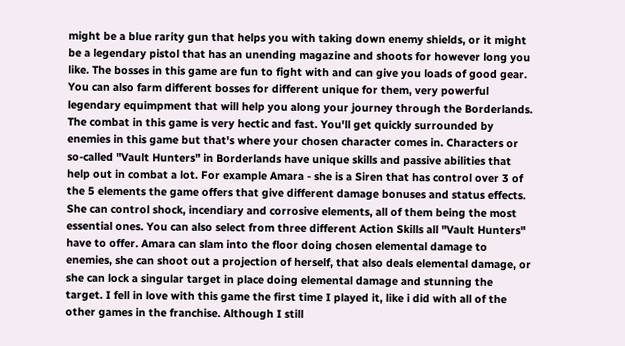might be a blue rarity gun that helps you with taking down enemy shields, or it might be a legendary pistol that has an unending magazine and shoots for however long you like. The bosses in this game are fun to fight with and can give you loads of good gear. You can also farm different bosses for different unique for them, very powerful legendary equimpment that will help you along your journey through the Borderlands. The combat in this game is very hectic and fast. You'll get quickly surrounded by enemies in this game but that's where your chosen character comes in. Characters or so-called "Vault Hunters" in Borderlands have unique skills and passive abilities that help out in combat a lot. For example Amara - she is a Siren that has control over 3 of the 5 elements the game offers that give different damage bonuses and status effects. She can control shock, incendiary and corrosive elements, all of them being the most essential ones. You can also select from three different Action Skills all "Vault Hunters" have to offer. Amara can slam into the floor doing chosen elemental damage to enemies, she can shoot out a projection of herself, that also deals elemental damage, or she can lock a singular target in place doing elemental damage and stunning the target. I fell in love with this game the first time I played it, like i did with all of the other games in the franchise. Although I still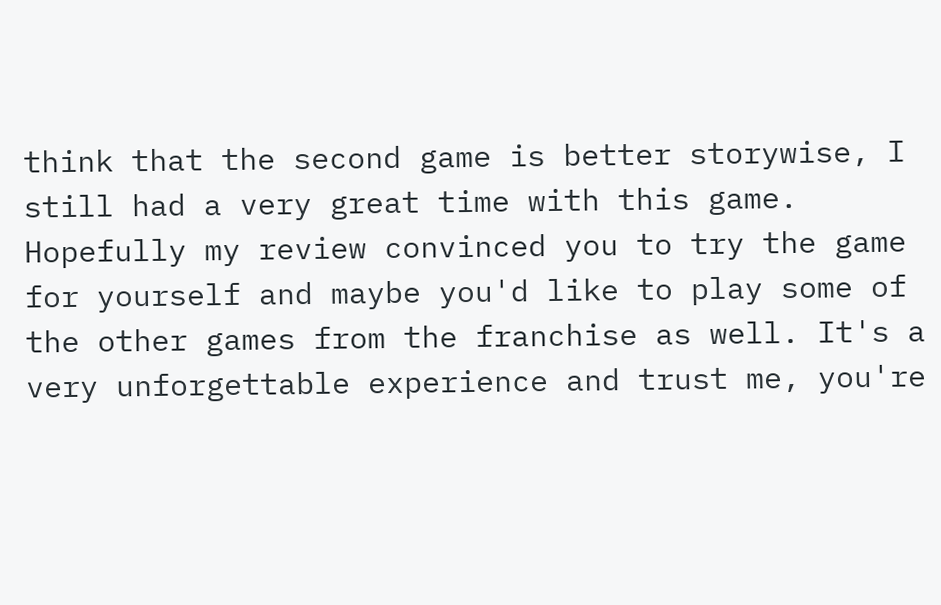think that the second game is better storywise, I still had a very great time with this game. Hopefully my review convinced you to try the game for yourself and maybe you'd like to play some of the other games from the franchise as well. It's a very unforgettable experience and trust me, you're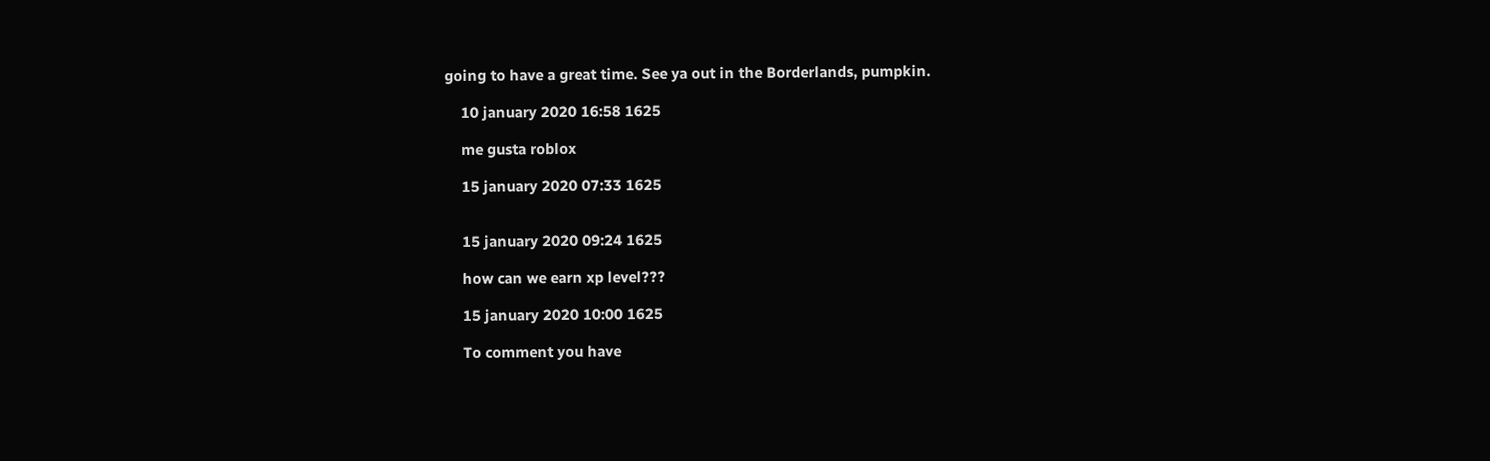going to have a great time. See ya out in the Borderlands, pumpkin.

    10 january 2020 16:58 1625

    me gusta roblox

    15 january 2020 07:33 1625


    15 january 2020 09:24 1625

    how can we earn xp level???

    15 january 2020 10:00 1625

    To comment you have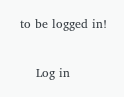to be logged in!

    Log in